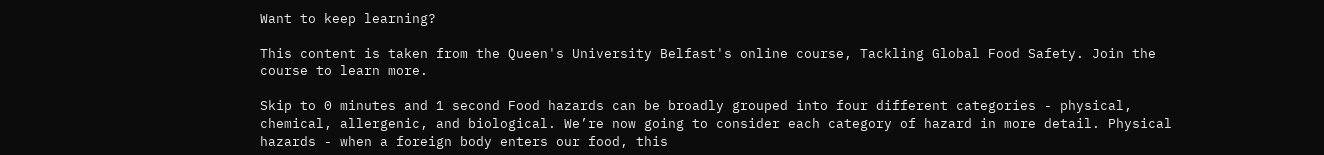Want to keep learning?

This content is taken from the Queen's University Belfast's online course, Tackling Global Food Safety. Join the course to learn more.

Skip to 0 minutes and 1 second Food hazards can be broadly grouped into four different categories - physical, chemical, allergenic, and biological. We’re now going to consider each category of hazard in more detail. Physical hazards - when a foreign body enters our food, this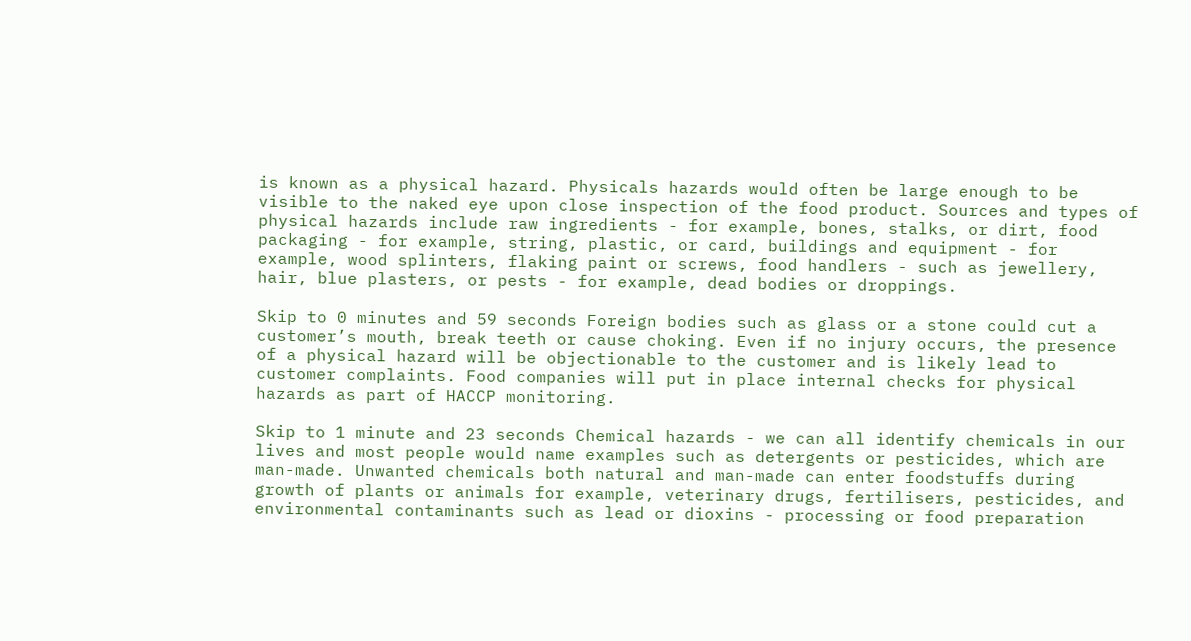is known as a physical hazard. Physicals hazards would often be large enough to be visible to the naked eye upon close inspection of the food product. Sources and types of physical hazards include raw ingredients - for example, bones, stalks, or dirt, food packaging - for example, string, plastic, or card, buildings and equipment - for example, wood splinters, flaking paint or screws, food handlers - such as jewellery, hair, blue plasters, or pests - for example, dead bodies or droppings.

Skip to 0 minutes and 59 seconds Foreign bodies such as glass or a stone could cut a customer’s mouth, break teeth or cause choking. Even if no injury occurs, the presence of a physical hazard will be objectionable to the customer and is likely lead to customer complaints. Food companies will put in place internal checks for physical hazards as part of HACCP monitoring.

Skip to 1 minute and 23 seconds Chemical hazards - we can all identify chemicals in our lives and most people would name examples such as detergents or pesticides, which are man-made. Unwanted chemicals both natural and man-made can enter foodstuffs during growth of plants or animals for example, veterinary drugs, fertilisers, pesticides, and environmental contaminants such as lead or dioxins - processing or food preparation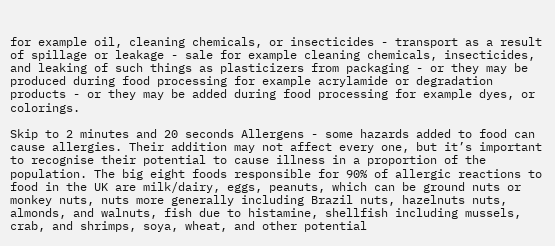for example oil, cleaning chemicals, or insecticides - transport as a result of spillage or leakage - sale for example cleaning chemicals, insecticides, and leaking of such things as plasticizers from packaging - or they may be produced during food processing for example acrylamide or degradation products - or they may be added during food processing for example dyes, or colorings.

Skip to 2 minutes and 20 seconds Allergens - some hazards added to food can cause allergies. Their addition may not affect every one, but it’s important to recognise their potential to cause illness in a proportion of the population. The big eight foods responsible for 90% of allergic reactions to food in the UK are milk/dairy, eggs, peanuts, which can be ground nuts or monkey nuts, nuts more generally including Brazil nuts, hazelnuts nuts, almonds, and walnuts, fish due to histamine, shellfish including mussels, crab, and shrimps, soya, wheat, and other potential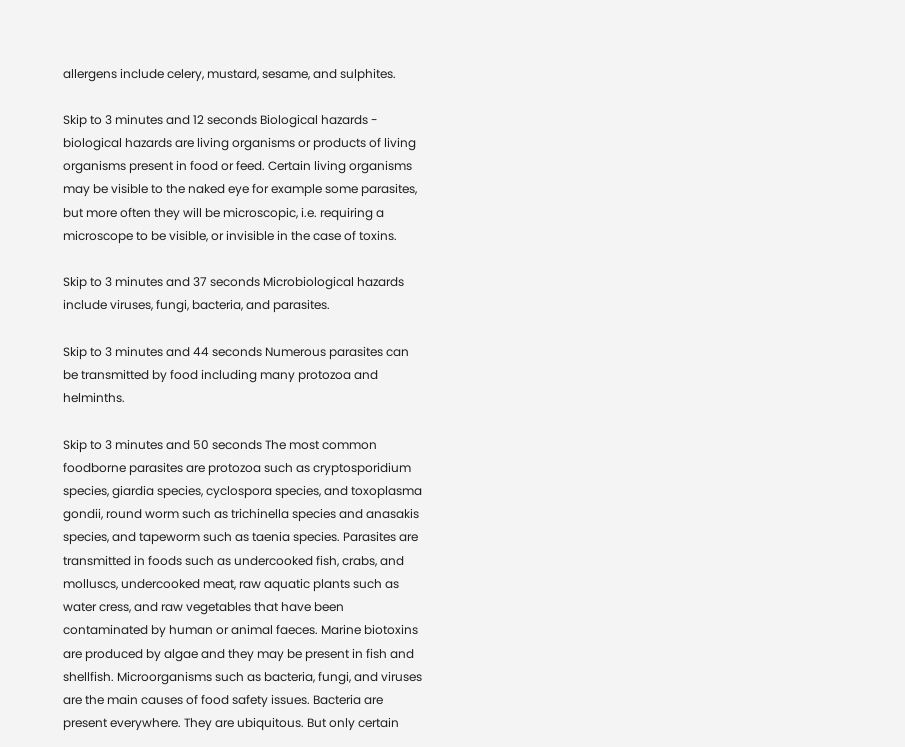allergens include celery, mustard, sesame, and sulphites.

Skip to 3 minutes and 12 seconds Biological hazards - biological hazards are living organisms or products of living organisms present in food or feed. Certain living organisms may be visible to the naked eye for example some parasites, but more often they will be microscopic, i.e. requiring a microscope to be visible, or invisible in the case of toxins.

Skip to 3 minutes and 37 seconds Microbiological hazards include viruses, fungi, bacteria, and parasites.

Skip to 3 minutes and 44 seconds Numerous parasites can be transmitted by food including many protozoa and helminths.

Skip to 3 minutes and 50 seconds The most common foodborne parasites are protozoa such as cryptosporidium species, giardia species, cyclospora species, and toxoplasma gondii, round worm such as trichinella species and anasakis species, and tapeworm such as taenia species. Parasites are transmitted in foods such as undercooked fish, crabs, and molluscs, undercooked meat, raw aquatic plants such as water cress, and raw vegetables that have been contaminated by human or animal faeces. Marine biotoxins are produced by algae and they may be present in fish and shellfish. Microorganisms such as bacteria, fungi, and viruses are the main causes of food safety issues. Bacteria are present everywhere. They are ubiquitous. But only certain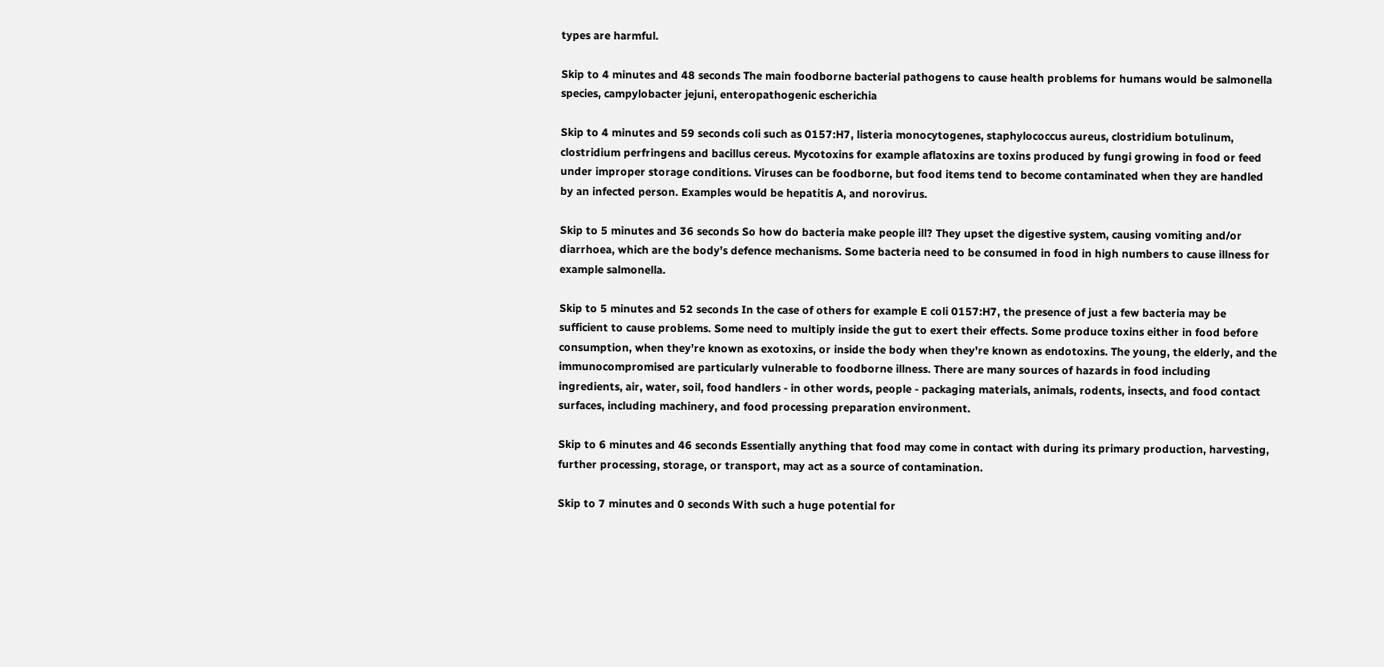types are harmful.

Skip to 4 minutes and 48 seconds The main foodborne bacterial pathogens to cause health problems for humans would be salmonella species, campylobacter jejuni, enteropathogenic escherichia

Skip to 4 minutes and 59 seconds coli such as 0157:H7, listeria monocytogenes, staphylococcus aureus, clostridium botulinum, clostridium perfringens and bacillus cereus. Mycotoxins for example aflatoxins are toxins produced by fungi growing in food or feed under improper storage conditions. Viruses can be foodborne, but food items tend to become contaminated when they are handled by an infected person. Examples would be hepatitis A, and norovirus.

Skip to 5 minutes and 36 seconds So how do bacteria make people ill? They upset the digestive system, causing vomiting and/or diarrhoea, which are the body’s defence mechanisms. Some bacteria need to be consumed in food in high numbers to cause illness for example salmonella.

Skip to 5 minutes and 52 seconds In the case of others for example E coli 0157:H7, the presence of just a few bacteria may be sufficient to cause problems. Some need to multiply inside the gut to exert their effects. Some produce toxins either in food before consumption, when they’re known as exotoxins, or inside the body when they’re known as endotoxins. The young, the elderly, and the immunocompromised are particularly vulnerable to foodborne illness. There are many sources of hazards in food including ingredients, air, water, soil, food handlers - in other words, people - packaging materials, animals, rodents, insects, and food contact surfaces, including machinery, and food processing preparation environment.

Skip to 6 minutes and 46 seconds Essentially anything that food may come in contact with during its primary production, harvesting, further processing, storage, or transport, may act as a source of contamination.

Skip to 7 minutes and 0 seconds With such a huge potential for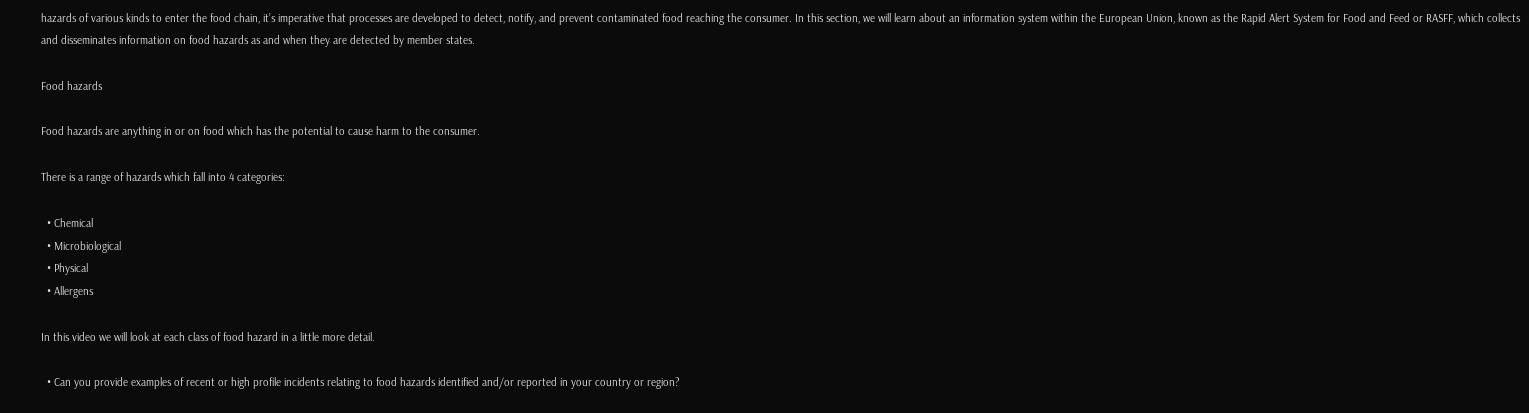hazards of various kinds to enter the food chain, it’s imperative that processes are developed to detect, notify, and prevent contaminated food reaching the consumer. In this section, we will learn about an information system within the European Union, known as the Rapid Alert System for Food and Feed or RASFF, which collects and disseminates information on food hazards as and when they are detected by member states.

Food hazards

Food hazards are anything in or on food which has the potential to cause harm to the consumer.

There is a range of hazards which fall into 4 categories:

  • Chemical
  • Microbiological
  • Physical
  • Allergens

In this video we will look at each class of food hazard in a little more detail.

  • Can you provide examples of recent or high profile incidents relating to food hazards identified and/or reported in your country or region?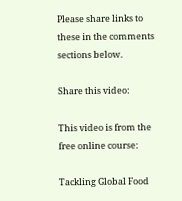Please share links to these in the comments sections below.

Share this video:

This video is from the free online course:

Tackling Global Food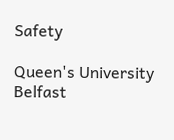Safety

Queen's University Belfast